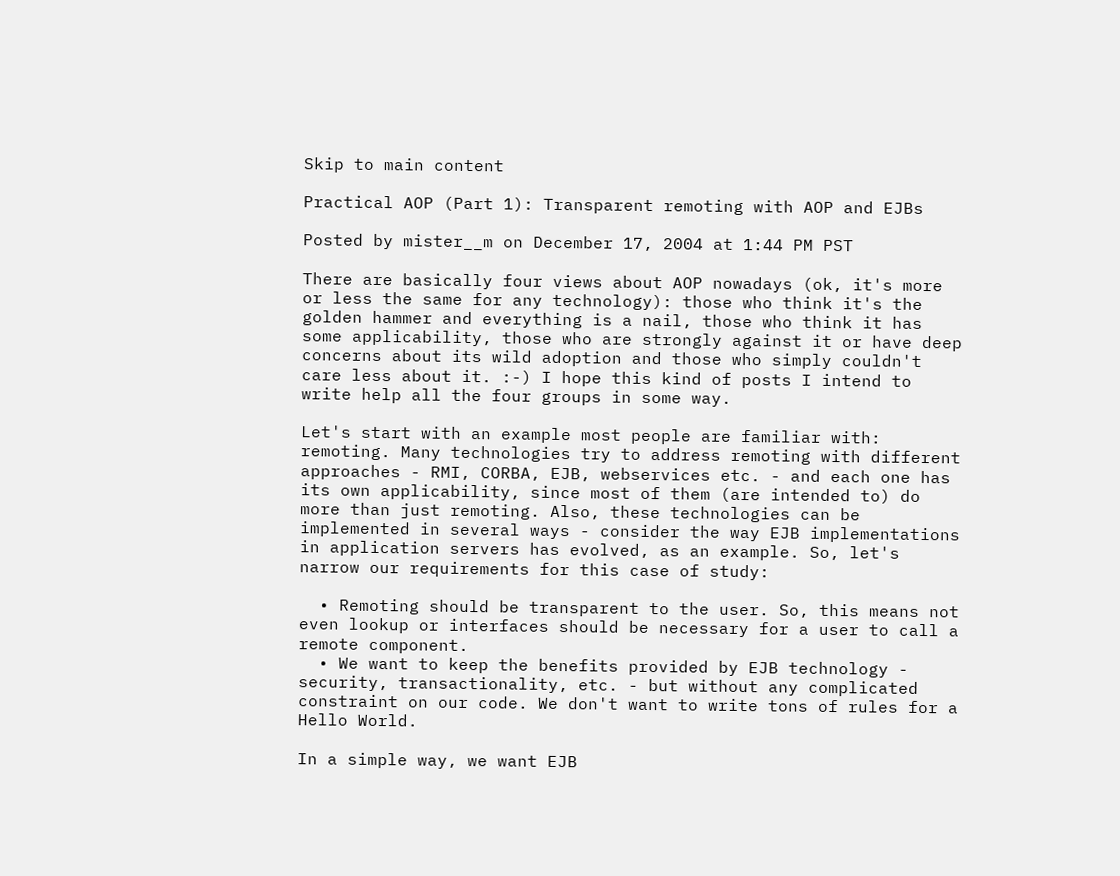Skip to main content

Practical AOP (Part 1): Transparent remoting with AOP and EJBs

Posted by mister__m on December 17, 2004 at 1:44 PM PST

There are basically four views about AOP nowadays (ok, it's more or less the same for any technology): those who think it's the golden hammer and everything is a nail, those who think it has some applicability, those who are strongly against it or have deep concerns about its wild adoption and those who simply couldn't care less about it. :-) I hope this kind of posts I intend to write help all the four groups in some way.

Let's start with an example most people are familiar with: remoting. Many technologies try to address remoting with different approaches - RMI, CORBA, EJB, webservices etc. - and each one has its own applicability, since most of them (are intended to) do more than just remoting. Also, these technologies can be implemented in several ways - consider the way EJB implementations in application servers has evolved, as an example. So, let's narrow our requirements for this case of study:

  • Remoting should be transparent to the user. So, this means not even lookup or interfaces should be necessary for a user to call a remote component.
  • We want to keep the benefits provided by EJB technology - security, transactionality, etc. - but without any complicated constraint on our code. We don't want to write tons of rules for a Hello World.

In a simple way, we want EJB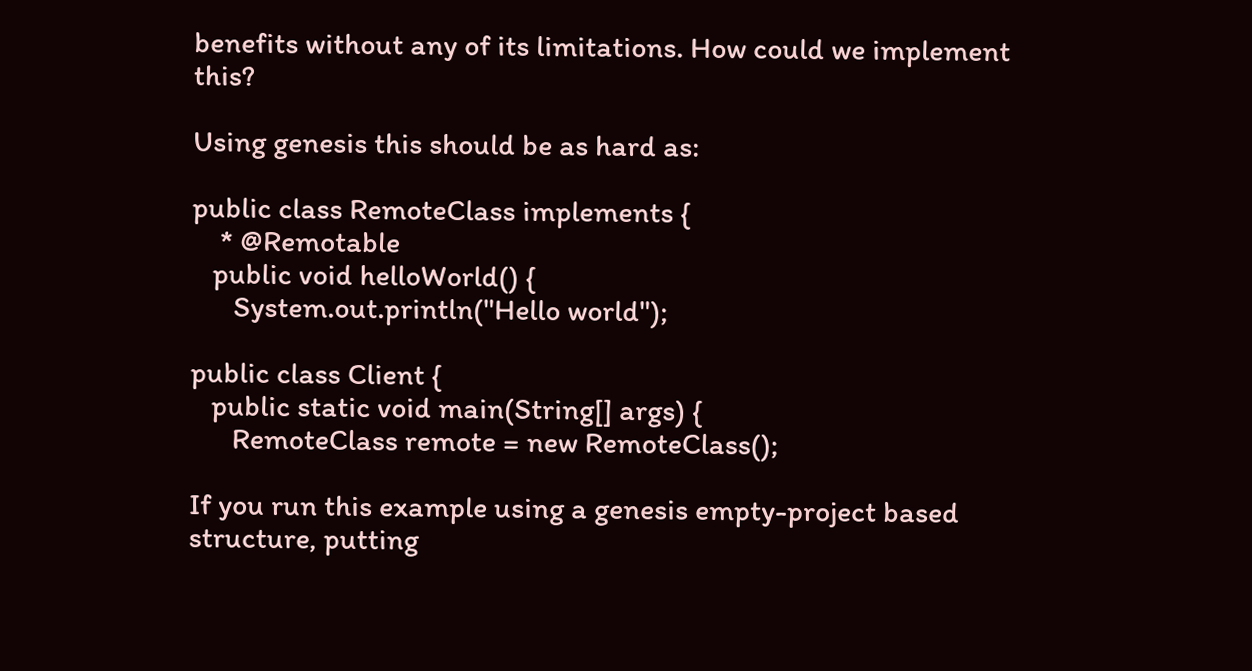benefits without any of its limitations. How could we implement this?

Using genesis this should be as hard as:

public class RemoteClass implements {
    * @Remotable
   public void helloWorld() {
      System.out.println("Hello world");

public class Client {
   public static void main(String[] args) {
      RemoteClass remote = new RemoteClass();

If you run this example using a genesis empty-project based structure, putting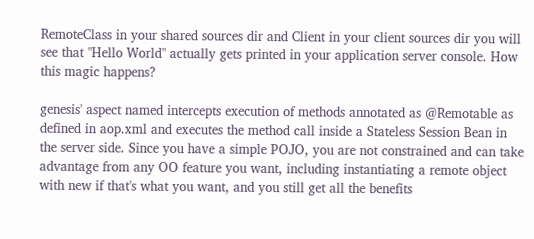RemoteClass in your shared sources dir and Client in your client sources dir you will see that "Hello World" actually gets printed in your application server console. How this magic happens?

genesis' aspect named intercepts execution of methods annotated as @Remotable as defined in aop.xml and executes the method call inside a Stateless Session Bean in the server side. Since you have a simple POJO, you are not constrained and can take advantage from any OO feature you want, including instantiating a remote object with new if that's what you want, and you still get all the benefits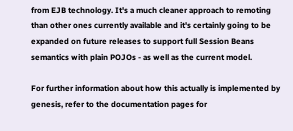from EJB technology. It's a much cleaner approach to remoting than other ones currently available and it's certainly going to be expanded on future releases to support full Session Beans semantics with plain POJOs - as well as the current model.

For further information about how this actually is implemented by genesis, refer to the documentation pages for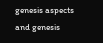genesis aspects and genesis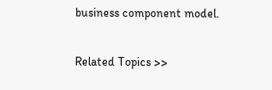business component model.

Related Topics >>